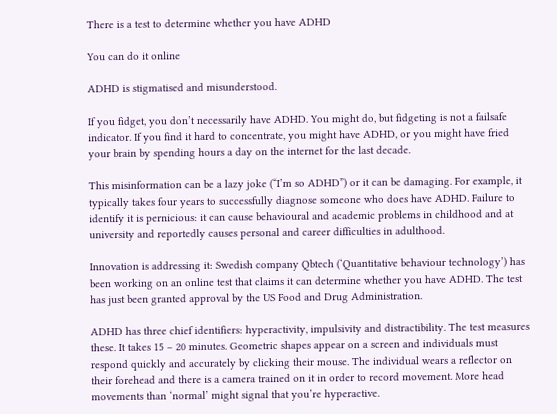There is a test to determine whether you have ADHD

You can do it online

ADHD is stigmatised and misunderstood.

If you fidget, you don’t necessarily have ADHD. You might do, but fidgeting is not a failsafe indicator. If you find it hard to concentrate, you might have ADHD, or you might have fried your brain by spending hours a day on the internet for the last decade.

This misinformation can be a lazy joke (“I’m so ADHD”) or it can be damaging. For example, it typically takes four years to successfully diagnose someone who does have ADHD. Failure to identify it is pernicious: it can cause behavioural and academic problems in childhood and at university and reportedly causes personal and career difficulties in adulthood.

Innovation is addressing it: Swedish company Qbtech (‘Quantitative behaviour technology’) has been working on an online test that claims it can determine whether you have ADHD. The test has just been granted approval by the US Food and Drug Administration.

ADHD has three chief identifiers: hyperactivity, impulsivity and distractibility. The test measures these. It takes 15 – 20 minutes. Geometric shapes appear on a screen and individuals must respond quickly and accurately by clicking their mouse. The individual wears a reflector on their forehead and there is a camera trained on it in order to record movement. More head movements than ‘normal’ might signal that you’re hyperactive.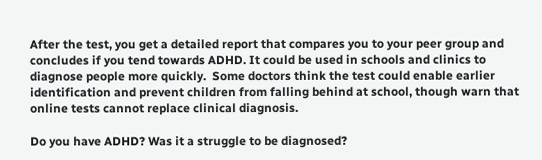After the test, you get a detailed report that compares you to your peer group and concludes if you tend towards ADHD. It could be used in schools and clinics to diagnose people more quickly.  Some doctors think the test could enable earlier identification and prevent children from falling behind at school, though warn that online tests cannot replace clinical diagnosis.

Do you have ADHD? Was it a struggle to be diagnosed?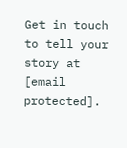Get in touch to tell your story at [email protected].